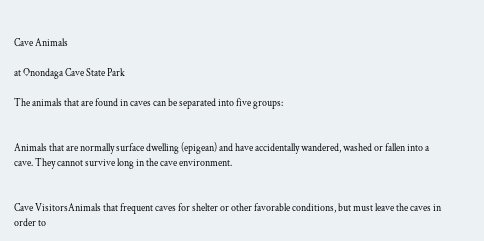Cave Animals

at Onondaga Cave State Park

The animals that are found in caves can be separated into five groups:


Animals that are normally surface dwelling (epigean) and have accidentally wandered, washed or fallen into a cave. They cannot survive long in the cave environment.


Cave VisitorsAnimals that frequent caves for shelter or other favorable conditions, but must leave the caves in order to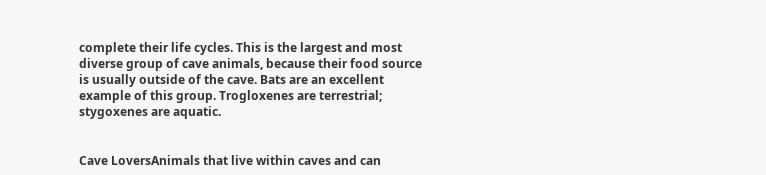complete their life cycles. This is the largest and most diverse group of cave animals, because their food source is usually outside of the cave. Bats are an excellent example of this group. Trogloxenes are terrestrial; stygoxenes are aquatic.


Cave LoversAnimals that live within caves and can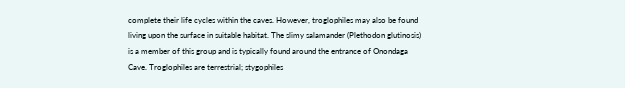complete their life cycles within the caves. However, troglophiles may also be found living upon the surface in suitable habitat. The slimy salamander (Plethodon glutinosis) is a member of this group and is typically found around the entrance of Onondaga Cave. Troglophiles are terrestrial; stygophiles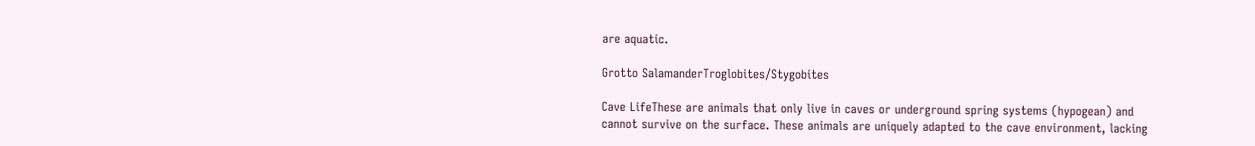are aquatic.

Grotto SalamanderTroglobites/Stygobites

Cave LifeThese are animals that only live in caves or underground spring systems (hypogean) and cannot survive on the surface. These animals are uniquely adapted to the cave environment, lacking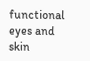functional eyes and skin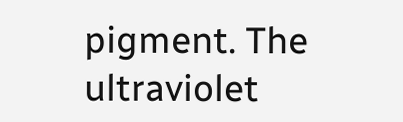pigment. The ultraviolet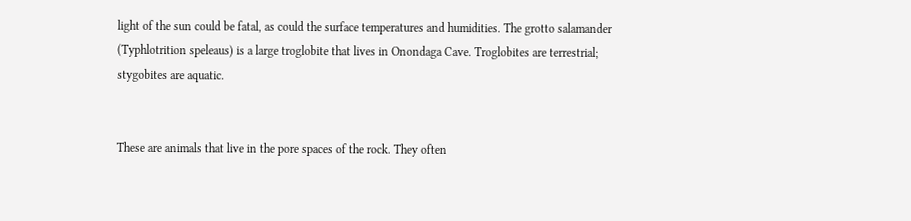light of the sun could be fatal, as could the surface temperatures and humidities. The grotto salamander (Typhlotrition speleaus) is a large troglobite that lives in Onondaga Cave. Troglobites are terrestrial; stygobites are aquatic.


These are animals that live in the pore spaces of the rock. They often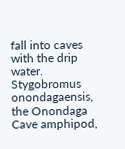fall into caves with the drip water. Stygobromus onondagaensis, the Onondaga Cave amphipod,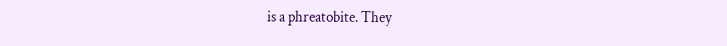is a phreatobite. They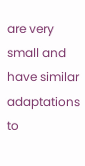are very small and have similar adaptations to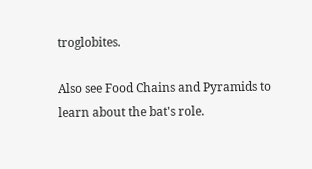troglobites.

Also see Food Chains and Pyramids to learn about the bat's role.